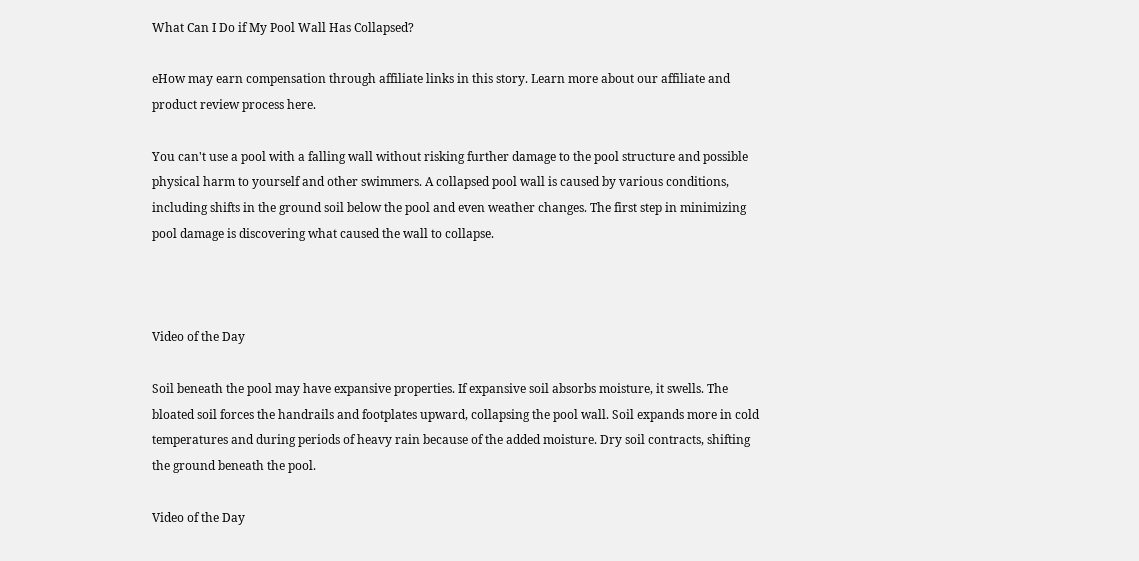What Can I Do if My Pool Wall Has Collapsed?

eHow may earn compensation through affiliate links in this story. Learn more about our affiliate and product review process here.

You can't use a pool with a falling wall without risking further damage to the pool structure and possible physical harm to yourself and other swimmers. A collapsed pool wall is caused by various conditions, including shifts in the ground soil below the pool and even weather changes. The first step in minimizing pool damage is discovering what caused the wall to collapse.



Video of the Day

Soil beneath the pool may have expansive properties. If expansive soil absorbs moisture, it swells. The bloated soil forces the handrails and footplates upward, collapsing the pool wall. Soil expands more in cold temperatures and during periods of heavy rain because of the added moisture. Dry soil contracts, shifting the ground beneath the pool.

Video of the Day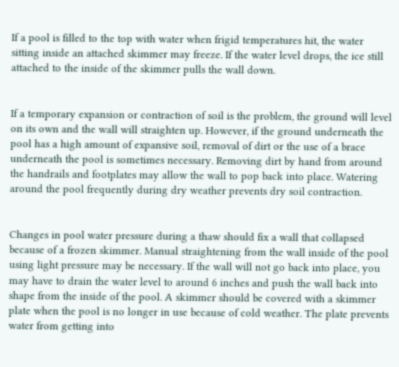If a pool is filled to the top with water when frigid temperatures hit, the water sitting inside an attached skimmer may freeze. If the water level drops, the ice still attached to the inside of the skimmer pulls the wall down.


If a temporary expansion or contraction of soil is the problem, the ground will level on its own and the wall will straighten up. However, if the ground underneath the pool has a high amount of expansive soil, removal of dirt or the use of a brace underneath the pool is sometimes necessary. Removing dirt by hand from around the handrails and footplates may allow the wall to pop back into place. Watering around the pool frequently during dry weather prevents dry soil contraction.


Changes in pool water pressure during a thaw should fix a wall that collapsed because of a frozen skimmer. Manual straightening from the wall inside of the pool using light pressure may be necessary. If the wall will not go back into place, you may have to drain the water level to around 6 inches and push the wall back into shape from the inside of the pool. A skimmer should be covered with a skimmer plate when the pool is no longer in use because of cold weather. The plate prevents water from getting into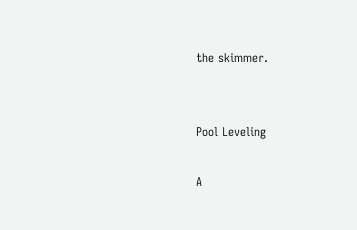the skimmer.


Pool Leveling

A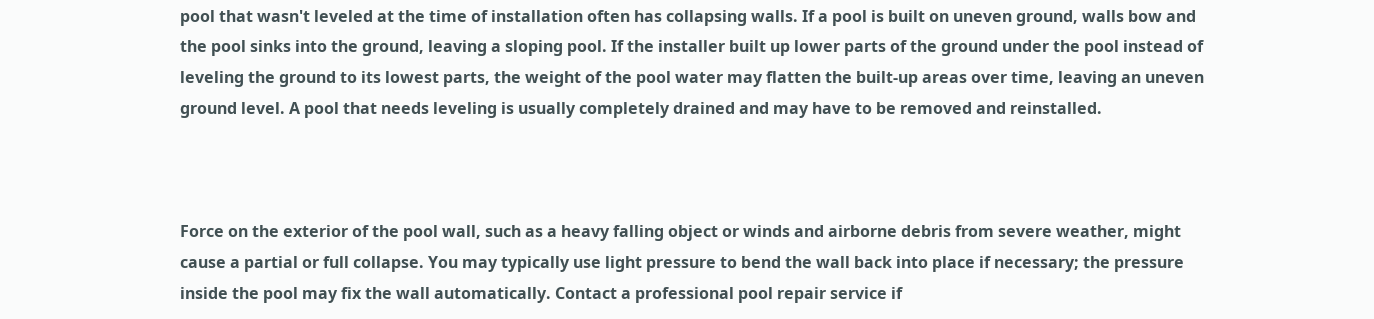pool that wasn't leveled at the time of installation often has collapsing walls. If a pool is built on uneven ground, walls bow and the pool sinks into the ground, leaving a sloping pool. If the installer built up lower parts of the ground under the pool instead of leveling the ground to its lowest parts, the weight of the pool water may flatten the built-up areas over time, leaving an uneven ground level. A pool that needs leveling is usually completely drained and may have to be removed and reinstalled.



Force on the exterior of the pool wall, such as a heavy falling object or winds and airborne debris from severe weather, might cause a partial or full collapse. You may typically use light pressure to bend the wall back into place if necessary; the pressure inside the pool may fix the wall automatically. Contact a professional pool repair service if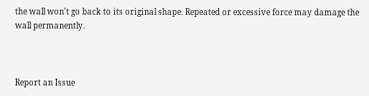the wall won't go back to its original shape. Repeated or excessive force may damage the wall permanently.



Report an Issue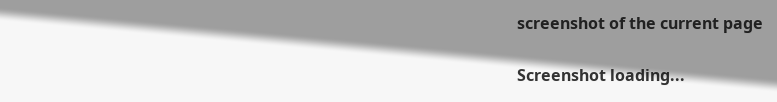screenshot of the current page

Screenshot loading...